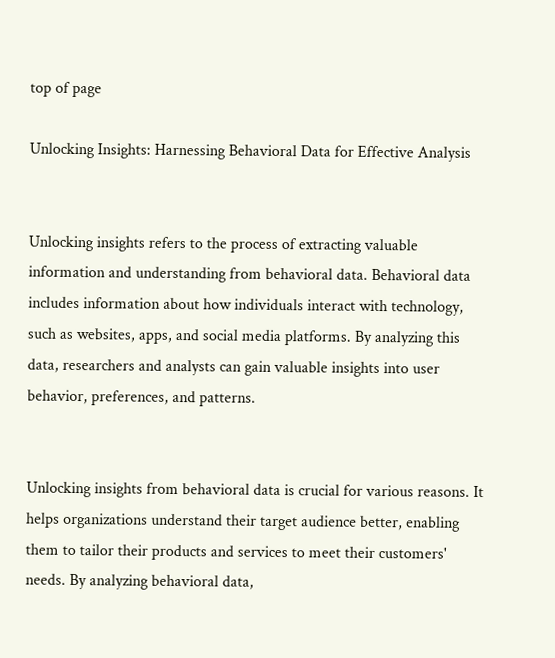top of page

Unlocking Insights: Harnessing Behavioral Data for Effective Analysis


Unlocking insights refers to the process of extracting valuable information and understanding from behavioral data. Behavioral data includes information about how individuals interact with technology, such as websites, apps, and social media platforms. By analyzing this data, researchers and analysts can gain valuable insights into user behavior, preferences, and patterns.


Unlocking insights from behavioral data is crucial for various reasons. It helps organizations understand their target audience better, enabling them to tailor their products and services to meet their customers' needs. By analyzing behavioral data,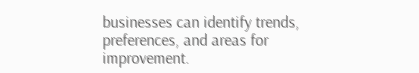businesses can identify trends, preferences, and areas for improvement.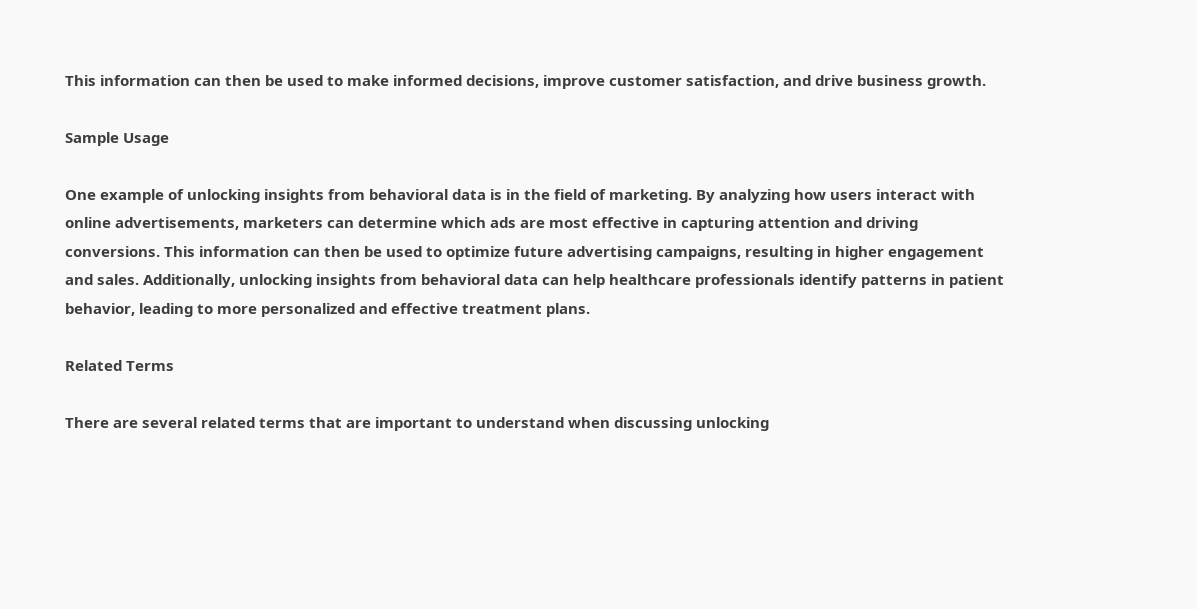This information can then be used to make informed decisions, improve customer satisfaction, and drive business growth.

Sample Usage

One example of unlocking insights from behavioral data is in the field of marketing. By analyzing how users interact with online advertisements, marketers can determine which ads are most effective in capturing attention and driving conversions. This information can then be used to optimize future advertising campaigns, resulting in higher engagement and sales. Additionally, unlocking insights from behavioral data can help healthcare professionals identify patterns in patient behavior, leading to more personalized and effective treatment plans.

Related Terms

There are several related terms that are important to understand when discussing unlocking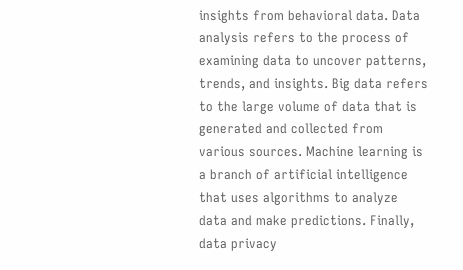insights from behavioral data. Data analysis refers to the process of examining data to uncover patterns, trends, and insights. Big data refers to the large volume of data that is generated and collected from various sources. Machine learning is a branch of artificial intelligence that uses algorithms to analyze data and make predictions. Finally, data privacy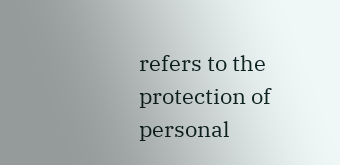refers to the protection of personal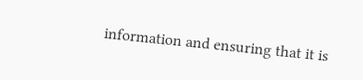information and ensuring that it is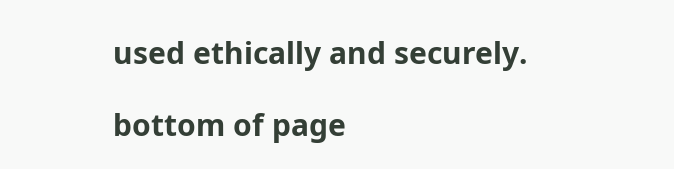used ethically and securely.

bottom of page